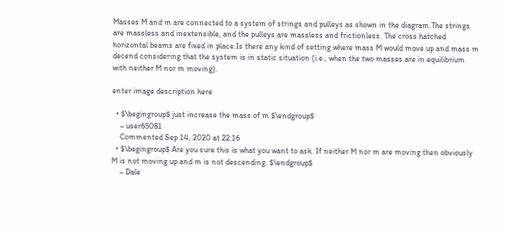Masses M and m are connected to a system of strings and pulleys as shown in the diagram.The strings are massless and inextensible, and the pulleys are massless and frictionless. The cross hatched horizontal beams are fixed in place.Is there any kind of setting where mass M would move up and mass m decend considering that the system is in static situation (i.e., when the two masses are in equilibrium with neither M nor m moving).

enter image description here

  • $\begingroup$ just increase the mass of m $\endgroup$
    – user65081
    Commented Sep 14, 2020 at 22:16
  • $\begingroup$ Are you sure this is what you want to ask. If neither M nor m are moving then obviously M is not moving up and m is not descending. $\endgroup$
    – Dale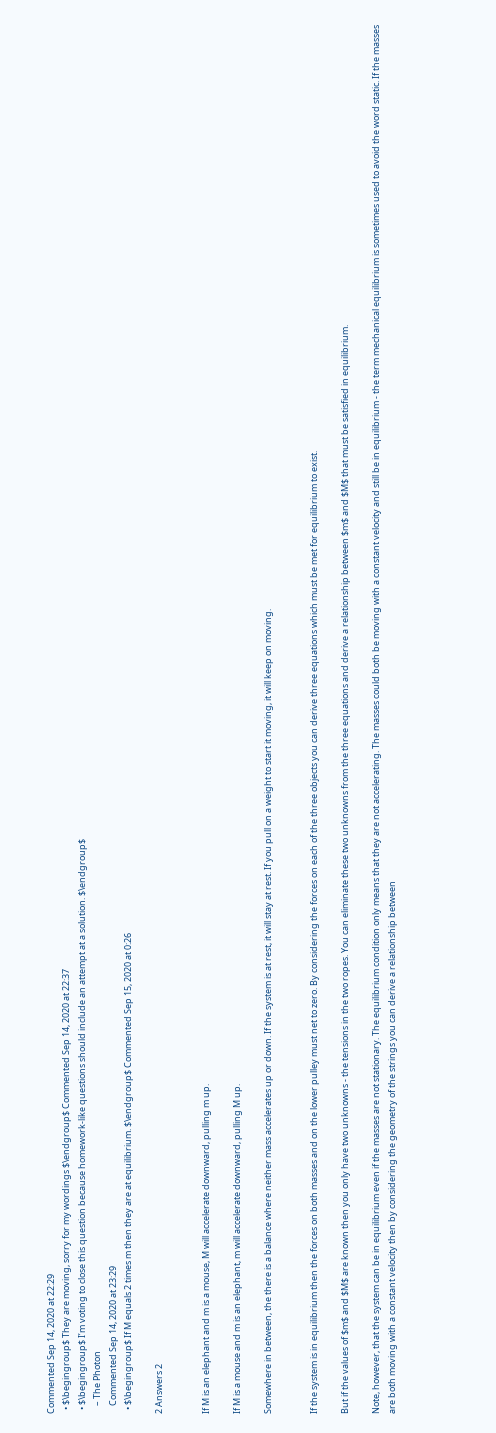Commented Sep 14, 2020 at 22:29
  • $\begingroup$ They are moving, sorry for my wordings $\endgroup$ Commented Sep 14, 2020 at 22:37
  • $\begingroup$ I’m voting to close this question because homework-like questions should include an attempt at a solution. $\endgroup$
    – The Photon
    Commented Sep 14, 2020 at 23:29
  • $\begingroup$ If M equals 2 times m then they are at equilibrium. $\endgroup$ Commented Sep 15, 2020 at 0:26

2 Answers 2


If M is an elephant and m is a mouse, M will accelerate downward, pulling m up.

If M is a mouse and m is an elephant, m will accelerate downward, pulling M up.

Somewhere in between, the there is a balance where neither mass accelerates up or down. If the system is at rest, it will stay at rest. If you pull on a weight to start it moving, it will keep on moving.


If the system is in equilibrium then the forces on both masses and on the lower pulley must net to zero. By considering the forces on each of the three objects you can derive three equations which must be met for equilibrium to exist.

But if the values of $m$ and $M$ are known then you only have two unknowns - the tensions in the two ropes. You can eliminate these two unknowns from the three equations and derive a relationship between $m$ and $M$ that must be satisfied in equilibrium.

Note, however, that the system can be in equilibrium even if the masses are not stationary. The equilibrium condition only means that they are not accelerating. The masses could both be moving with a constant velocity and still be in equilibrium - the term mechanical equilibrium is sometimes used to avoid the word static. If the masses are both moving with a constant velocity then by considering the geometry of the strings you can derive a relationship between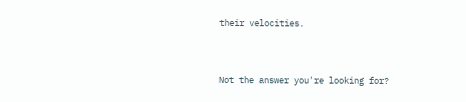their velocities.


Not the answer you're looking for?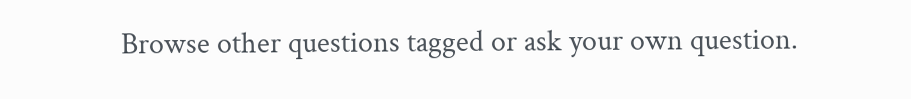Browse other questions tagged or ask your own question.